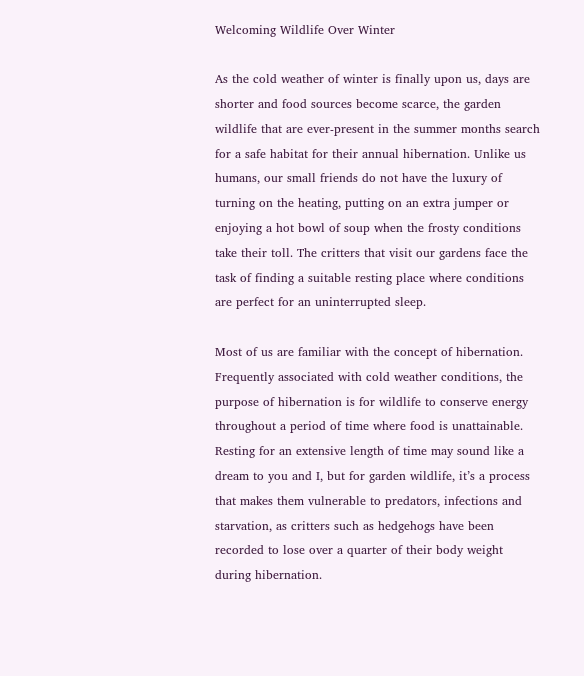Welcoming Wildlife Over Winter

As the cold weather of winter is finally upon us, days are shorter and food sources become scarce, the garden wildlife that are ever-present in the summer months search for a safe habitat for their annual hibernation. Unlike us humans, our small friends do not have the luxury of turning on the heating, putting on an extra jumper or enjoying a hot bowl of soup when the frosty conditions take their toll. The critters that visit our gardens face the task of finding a suitable resting place where conditions are perfect for an uninterrupted sleep.

Most of us are familiar with the concept of hibernation. Frequently associated with cold weather conditions, the purpose of hibernation is for wildlife to conserve energy throughout a period of time where food is unattainable. Resting for an extensive length of time may sound like a dream to you and I, but for garden wildlife, it’s a process that makes them vulnerable to predators, infections and starvation, as critters such as hedgehogs have been recorded to lose over a quarter of their body weight during hibernation.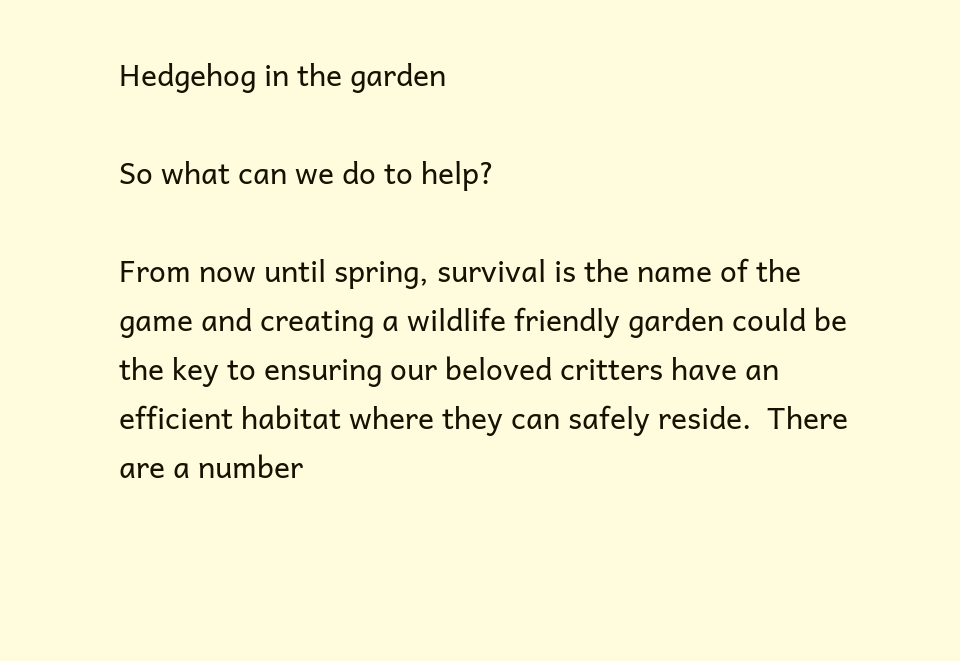Hedgehog in the garden

So what can we do to help?

From now until spring, survival is the name of the game and creating a wildlife friendly garden could be the key to ensuring our beloved critters have an efficient habitat where they can safely reside.  There are a number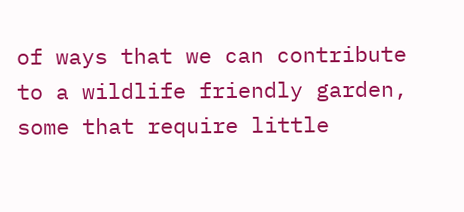of ways that we can contribute to a wildlife friendly garden, some that require little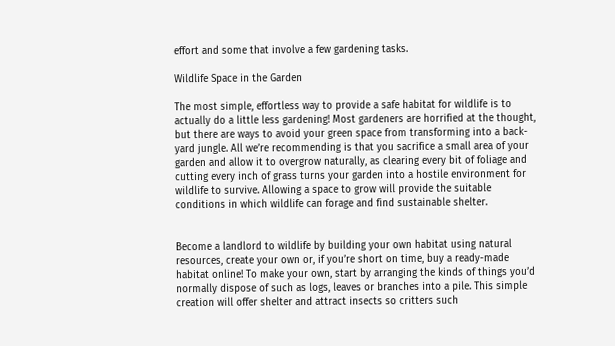effort and some that involve a few gardening tasks.

Wildlife Space in the Garden

The most simple, effortless way to provide a safe habitat for wildlife is to actually do a little less gardening! Most gardeners are horrified at the thought, but there are ways to avoid your green space from transforming into a back-yard jungle. All we’re recommending is that you sacrifice a small area of your garden and allow it to overgrow naturally, as clearing every bit of foliage and cutting every inch of grass turns your garden into a hostile environment for wildlife to survive. Allowing a space to grow will provide the suitable conditions in which wildlife can forage and find sustainable shelter.


Become a landlord to wildlife by building your own habitat using natural resources, create your own or, if you’re short on time, buy a ready-made habitat online! To make your own, start by arranging the kinds of things you’d normally dispose of such as logs, leaves or branches into a pile. This simple creation will offer shelter and attract insects so critters such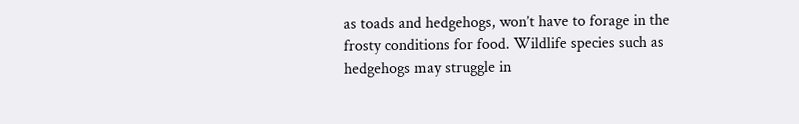as toads and hedgehogs, won’t have to forage in the frosty conditions for food. Wildlife species such as hedgehogs may struggle in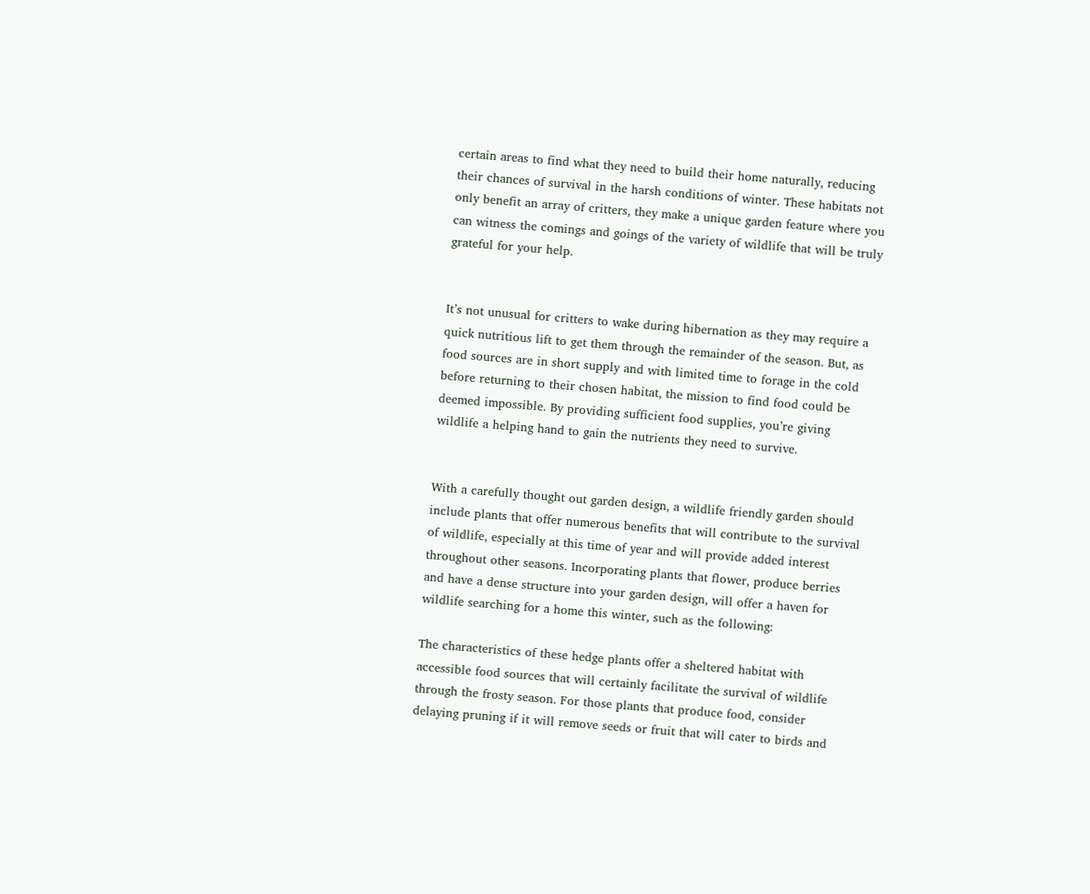certain areas to find what they need to build their home naturally, reducing their chances of survival in the harsh conditions of winter. These habitats not only benefit an array of critters, they make a unique garden feature where you can witness the comings and goings of the variety of wildlife that will be truly grateful for your help.


It’s not unusual for critters to wake during hibernation as they may require a quick nutritious lift to get them through the remainder of the season. But, as food sources are in short supply and with limited time to forage in the cold before returning to their chosen habitat, the mission to find food could be deemed impossible. By providing sufficient food supplies, you’re giving wildlife a helping hand to gain the nutrients they need to survive.


With a carefully thought out garden design, a wildlife friendly garden should include plants that offer numerous benefits that will contribute to the survival of wildlife, especially at this time of year and will provide added interest throughout other seasons. Incorporating plants that flower, produce berries and have a dense structure into your garden design, will offer a haven for wildlife searching for a home this winter, such as the following:

The characteristics of these hedge plants offer a sheltered habitat with accessible food sources that will certainly facilitate the survival of wildlife through the frosty season. For those plants that produce food, consider delaying pruning if it will remove seeds or fruit that will cater to birds and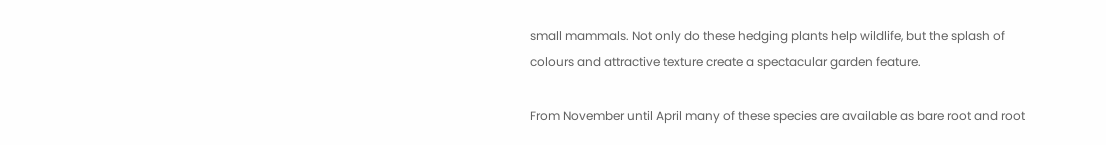small mammals. Not only do these hedging plants help wildlife, but the splash of colours and attractive texture create a spectacular garden feature.

From November until April many of these species are available as bare root and root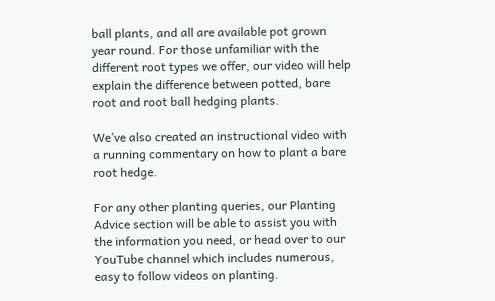ball plants, and all are available pot grown year round. For those unfamiliar with the different root types we offer, our video will help explain the difference between potted, bare root and root ball hedging plants.

We’ve also created an instructional video with a running commentary on how to plant a bare root hedge.

For any other planting queries, our Planting Advice section will be able to assist you with the information you need, or head over to our YouTube channel which includes numerous, easy to follow videos on planting.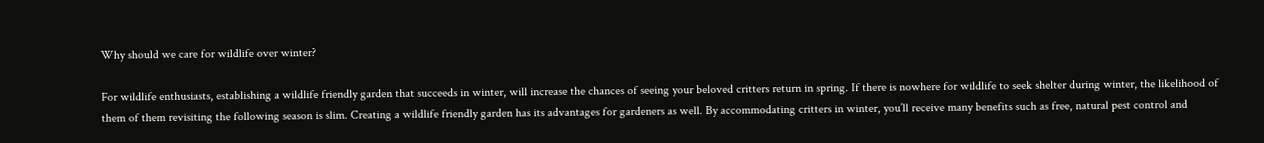Why should we care for wildlife over winter?

For wildlife enthusiasts, establishing a wildlife friendly garden that succeeds in winter, will increase the chances of seeing your beloved critters return in spring. If there is nowhere for wildlife to seek shelter during winter, the likelihood of them of them revisiting the following season is slim. Creating a wildlife friendly garden has its advantages for gardeners as well. By accommodating critters in winter, you’ll receive many benefits such as free, natural pest control and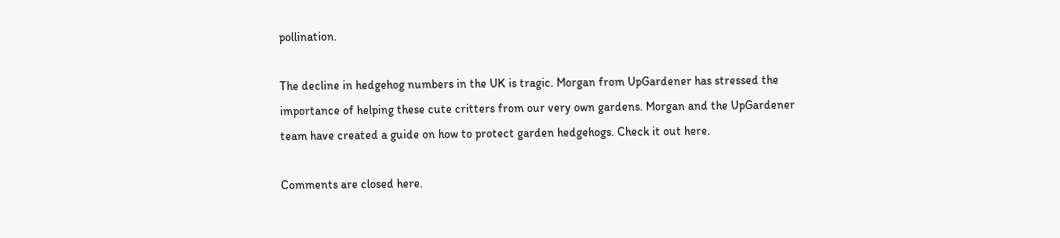pollination.

The decline in hedgehog numbers in the UK is tragic. Morgan from UpGardener has stressed the importance of helping these cute critters from our very own gardens. Morgan and the UpGardener team have created a guide on how to protect garden hedgehogs. Check it out here.

Comments are closed here.